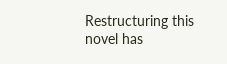Restructuring this novel has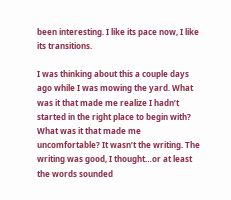been interesting. I like its pace now, I like its transitions.

I was thinking about this a couple days ago while I was mowing the yard. What was it that made me realize I hadn’t started in the right place to begin with? What was it that made me uncomfortable? It wasn’t the writing. The writing was good, I thought…or at least the words sounded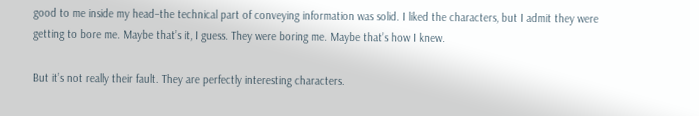good to me inside my head–the technical part of conveying information was solid. I liked the characters, but I admit they were getting to bore me. Maybe that’s it, I guess. They were boring me. Maybe that’s how I knew.

But it’s not really their fault. They are perfectly interesting characters.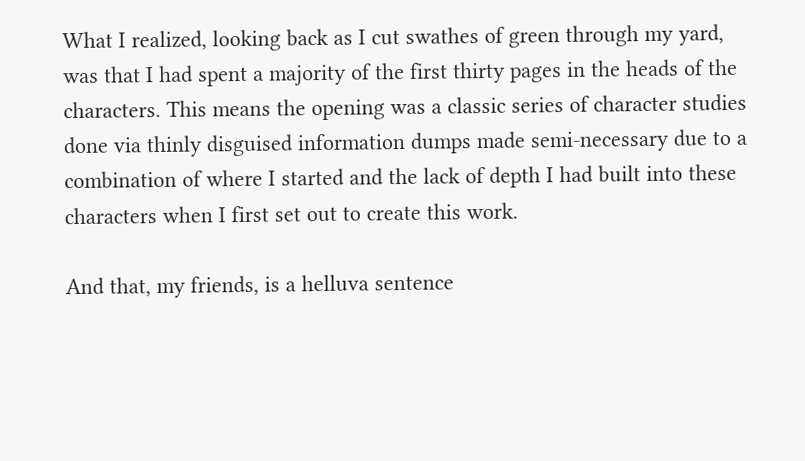What I realized, looking back as I cut swathes of green through my yard, was that I had spent a majority of the first thirty pages in the heads of the characters. This means the opening was a classic series of character studies done via thinly disguised information dumps made semi-necessary due to a combination of where I started and the lack of depth I had built into these characters when I first set out to create this work.

And that, my friends, is a helluva sentence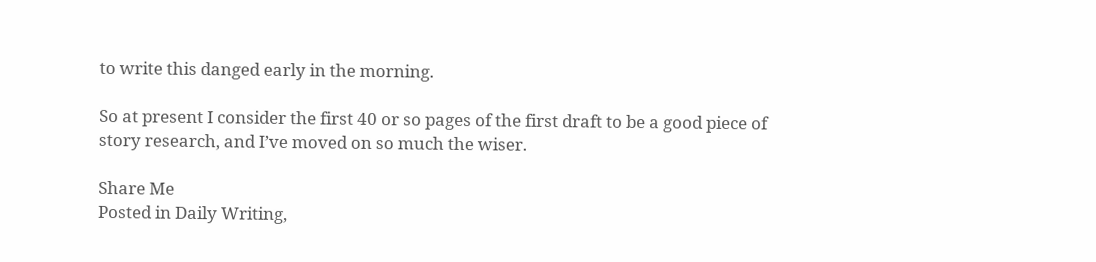to write this danged early in the morning.

So at present I consider the first 40 or so pages of the first draft to be a good piece of story research, and I’ve moved on so much the wiser.

Share Me
Posted in Daily Writing,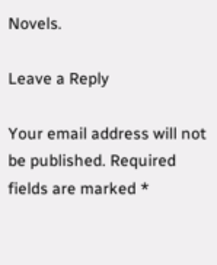Novels.

Leave a Reply

Your email address will not be published. Required fields are marked *